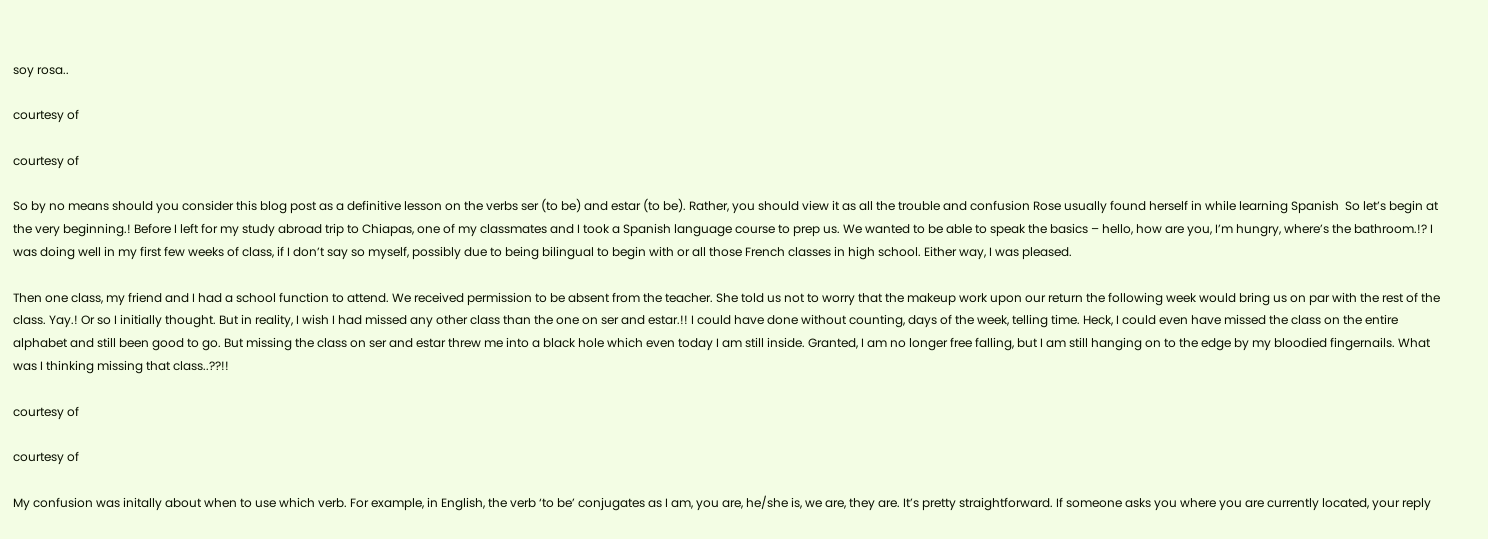soy rosa..

courtesy of

courtesy of

So by no means should you consider this blog post as a definitive lesson on the verbs ser (to be) and estar (to be). Rather, you should view it as all the trouble and confusion Rose usually found herself in while learning Spanish  So let’s begin at the very beginning.! Before I left for my study abroad trip to Chiapas, one of my classmates and I took a Spanish language course to prep us. We wanted to be able to speak the basics – hello, how are you, I’m hungry, where’s the bathroom.!? I was doing well in my first few weeks of class, if I don’t say so myself, possibly due to being bilingual to begin with or all those French classes in high school. Either way, I was pleased.

Then one class, my friend and I had a school function to attend. We received permission to be absent from the teacher. She told us not to worry that the makeup work upon our return the following week would bring us on par with the rest of the class. Yay.! Or so I initially thought. But in reality, I wish I had missed any other class than the one on ser and estar.!! I could have done without counting, days of the week, telling time. Heck, I could even have missed the class on the entire alphabet and still been good to go. But missing the class on ser and estar threw me into a black hole which even today I am still inside. Granted, I am no longer free falling, but I am still hanging on to the edge by my bloodied fingernails. What was I thinking missing that class..??!!

courtesy of

courtesy of

My confusion was initally about when to use which verb. For example, in English, the verb ‘to be’ conjugates as I am, you are, he/she is, we are, they are. It’s pretty straightforward. If someone asks you where you are currently located, your reply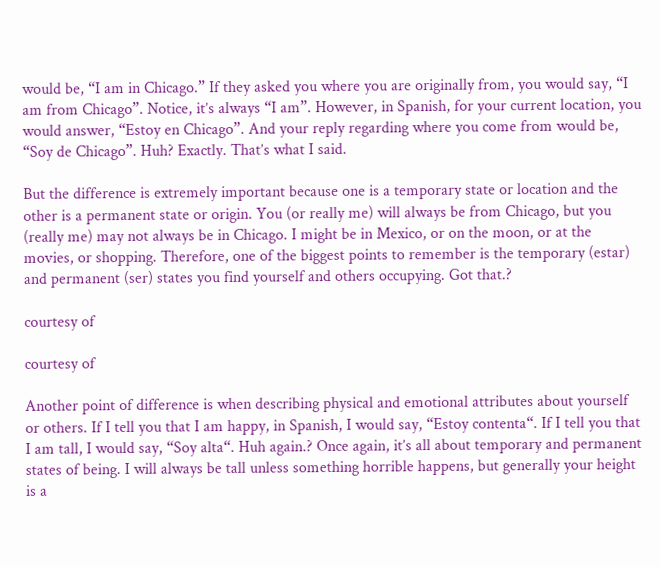would be, “I am in Chicago.” If they asked you where you are originally from, you would say, “I am from Chicago”. Notice, it’s always “I am”. However, in Spanish, for your current location, you would answer, “Estoy en Chicago”. And your reply regarding where you come from would be, “Soy de Chicago”. Huh? Exactly. That’s what I said.

But the difference is extremely important because one is a temporary state or location and the other is a permanent state or origin. You (or really me) will always be from Chicago, but you (really me) may not always be in Chicago. I might be in Mexico, or on the moon, or at the movies, or shopping. Therefore, one of the biggest points to remember is the temporary (estar) and permanent (ser) states you find yourself and others occupying. Got that.?

courtesy of

courtesy of

Another point of difference is when describing physical and emotional attributes about yourself or others. If I tell you that I am happy, in Spanish, I would say, “Estoy contenta“. If I tell you that I am tall, I would say, “Soy alta“. Huh again.? Once again, it’s all about temporary and permanent states of being. I will always be tall unless something horrible happens, but generally your height is a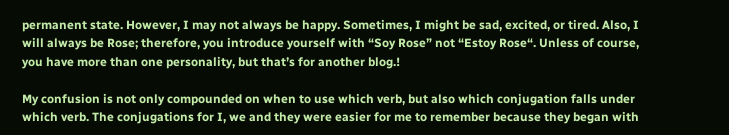permanent state. However, I may not always be happy. Sometimes, I might be sad, excited, or tired. Also, I will always be Rose; therefore, you introduce yourself with “Soy Rose” not “Estoy Rose“. Unless of course, you have more than one personality, but that’s for another blog.!

My confusion is not only compounded on when to use which verb, but also which conjugation falls under which verb. The conjugations for I, we and they were easier for me to remember because they began with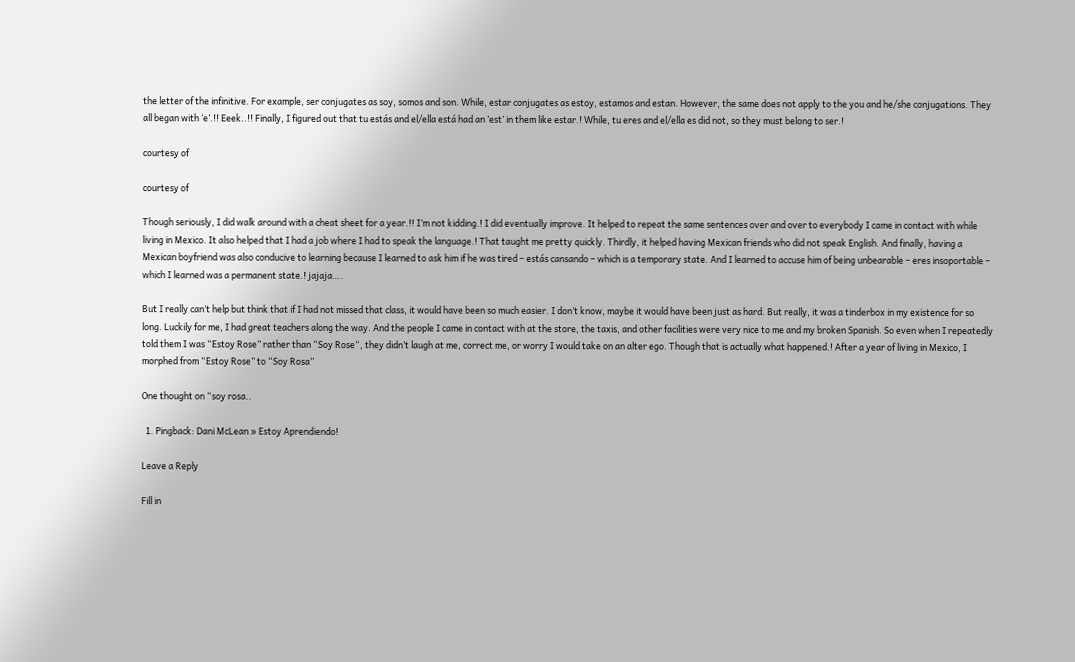the letter of the infinitive. For example, ser conjugates as soy, somos and son. While, estar conjugates as estoy, estamos and estan. However, the same does not apply to the you and he/she conjugations. They all began with ‘e’.!! Eeek..!! Finally, I figured out that tu estás and el/ella está had an ‘est’ in them like estar.! While, tu eres and el/ella es did not, so they must belong to ser.!

courtesy of

courtesy of

Though seriously, I did walk around with a cheat sheet for a year.!! I’m not kidding.! I did eventually improve. It helped to repeat the same sentences over and over to everybody I came in contact with while living in Mexico. It also helped that I had a job where I had to speak the language.! That taught me pretty quickly. Thirdly, it helped having Mexican friends who did not speak English. And finally, having a Mexican boyfriend was also conducive to learning because I learned to ask him if he was tired – estás cansando – which is a temporary state. And I learned to accuse him of being unbearable – eres insoportable – which I learned was a permanent state.! jajaja….

But I really can’t help but think that if I had not missed that class, it would have been so much easier. I don’t know, maybe it would have been just as hard. But really, it was a tinderbox in my existence for so long. Luckily for me, I had great teachers along the way. And the people I came in contact with at the store, the taxis, and other facilities were very nice to me and my broken Spanish. So even when I repeatedly told them I was “Estoy Rose” rather than “Soy Rose“, they didn’t laugh at me, correct me, or worry I would take on an alter ego. Though that is actually what happened.! After a year of living in Mexico, I morphed from “Estoy Rose” to “Soy Rosa”

One thought on “soy rosa..

  1. Pingback: Dani McLean » Estoy Aprendiendo!

Leave a Reply

Fill in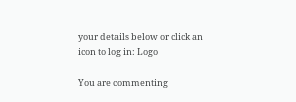your details below or click an icon to log in: Logo

You are commenting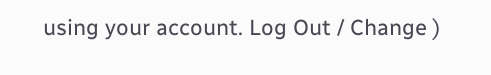using your account. Log Out / Change )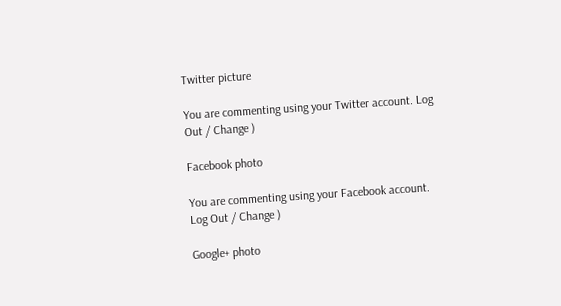Twitter picture

You are commenting using your Twitter account. Log Out / Change )

Facebook photo

You are commenting using your Facebook account. Log Out / Change )

Google+ photo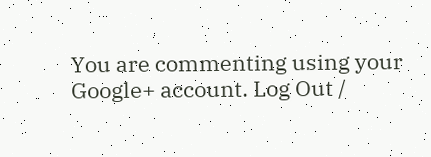You are commenting using your Google+ account. Log Out /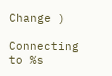Change )

Connecting to %s